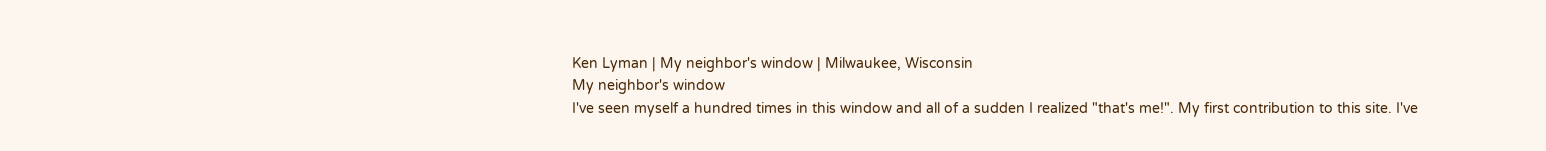Ken Lyman | My neighbor's window | Milwaukee, Wisconsin
My neighbor's window
I've seen myself a hundred times in this window and all of a sudden I realized "that's me!". My first contribution to this site. I've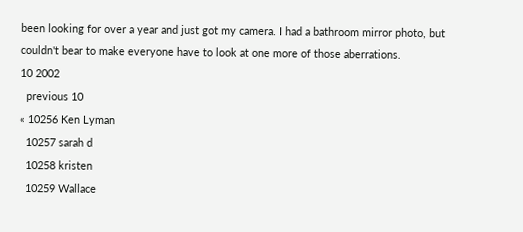been looking for over a year and just got my camera. I had a bathroom mirror photo, but couldn't bear to make everyone have to look at one more of those aberrations.
10 2002
  previous 10
« 10256 Ken Lyman
  10257 sarah d
  10258 kristen
  10259 Wallace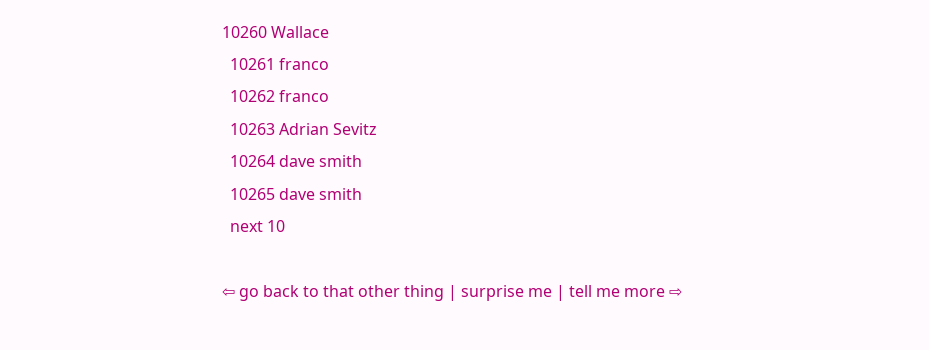10260 Wallace
  10261 franco
  10262 franco
  10263 Adrian Sevitz
  10264 dave smith
  10265 dave smith
  next 10

⇦ go back to that other thing | surprise me | tell me more ⇨